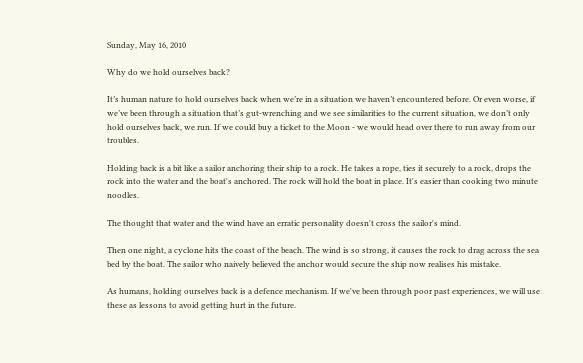Sunday, May 16, 2010

Why do we hold ourselves back?

It’s human nature to hold ourselves back when we’re in a situation we haven’t encountered before. Or even worse, if we’ve been through a situation that’s gut-wrenching and we see similarities to the current situation, we don’t only hold ourselves back, we run. If we could buy a ticket to the Moon - we would head over there to run away from our troubles.

Holding back is a bit like a sailor anchoring their ship to a rock. He takes a rope, ties it securely to a rock, drops the rock into the water and the boat's anchored. The rock will hold the boat in place. It's easier than cooking two minute noodles.

The thought that water and the wind have an erratic personality doesn't cross the sailor's mind.

Then one night, a cyclone hits the coast of the beach. The wind is so strong, it causes the rock to drag across the sea bed by the boat. The sailor who naively believed the anchor would secure the ship now realises his mistake.

As humans, holding ourselves back is a defence mechanism. If we've been through poor past experiences, we will use these as lessons to avoid getting hurt in the future.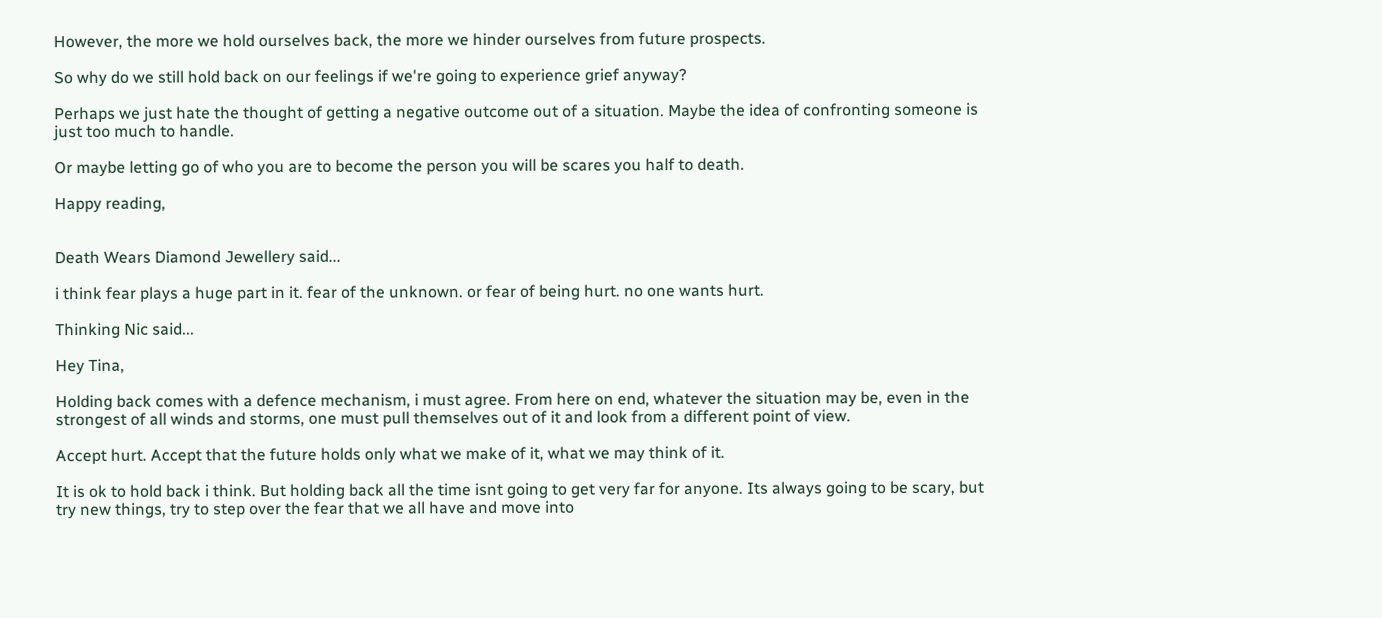However, the more we hold ourselves back, the more we hinder ourselves from future prospects.

So why do we still hold back on our feelings if we're going to experience grief anyway?

Perhaps we just hate the thought of getting a negative outcome out of a situation. Maybe the idea of confronting someone is just too much to handle.

Or maybe letting go of who you are to become the person you will be scares you half to death.

Happy reading,


Death Wears Diamond Jewellery said...

i think fear plays a huge part in it. fear of the unknown. or fear of being hurt. no one wants hurt.

Thinking Nic said...

Hey Tina,

Holding back comes with a defence mechanism, i must agree. From here on end, whatever the situation may be, even in the strongest of all winds and storms, one must pull themselves out of it and look from a different point of view.

Accept hurt. Accept that the future holds only what we make of it, what we may think of it.

It is ok to hold back i think. But holding back all the time isnt going to get very far for anyone. Its always going to be scary, but try new things, try to step over the fear that we all have and move into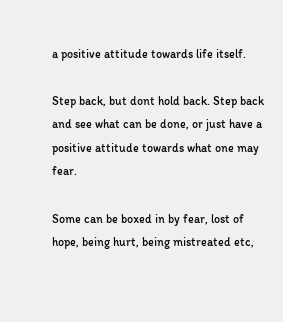a positive attitude towards life itself.

Step back, but dont hold back. Step back and see what can be done, or just have a positive attitude towards what one may fear.

Some can be boxed in by fear, lost of hope, being hurt, being mistreated etc,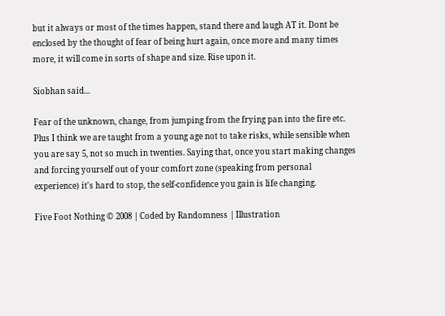but it always or most of the times happen, stand there and laugh AT it. Dont be enclosed by the thought of fear of being hurt again, once more and many times more, it will come in sorts of shape and size. Rise upon it.

Siobhan said...

Fear of the unknown, change, from jumping from the frying pan into the fire etc. Plus I think we are taught from a young age not to take risks, while sensible when you are say 5, not so much in twenties. Saying that, once you start making changes and forcing yourself out of your comfort zone (speaking from personal experience) it's hard to stop, the self-confidence you gain is life changing.

Five Foot Nothing © 2008 | Coded by Randomness | Illustration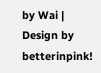by Wai | Design by betterinpink!